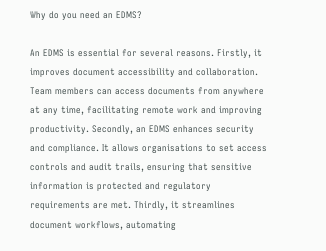Why do you need an EDMS?

An EDMS is essential for several reasons. Firstly, it improves document accessibility and collaboration. Team members can access documents from anywhere at any time, facilitating remote work and improving productivity. Secondly, an EDMS enhances security and compliance. It allows organisations to set access controls and audit trails, ensuring that sensitive information is protected and regulatory requirements are met. Thirdly, it streamlines document workflows, automating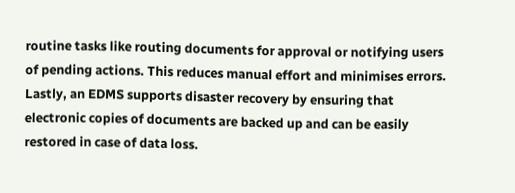routine tasks like routing documents for approval or notifying users of pending actions. This reduces manual effort and minimises errors. Lastly, an EDMS supports disaster recovery by ensuring that electronic copies of documents are backed up and can be easily restored in case of data loss.